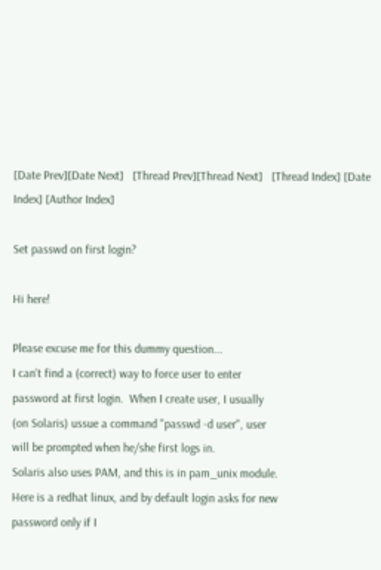[Date Prev][Date Next]   [Thread Prev][Thread Next]   [Thread Index] [Date Index] [Author Index]

Set passwd on first login?

Hi here!

Please excuse me for this dummy question...
I can't find a (correct) way to force user to enter
password at first login.  When I create user, I usually
(on Solaris) ussue a command "passwd -d user", user
will be prompted when he/she first logs in.
Solaris also uses PAM, and this is in pam_unix module.
Here is a redhat linux, and by default login asks for new
password only if I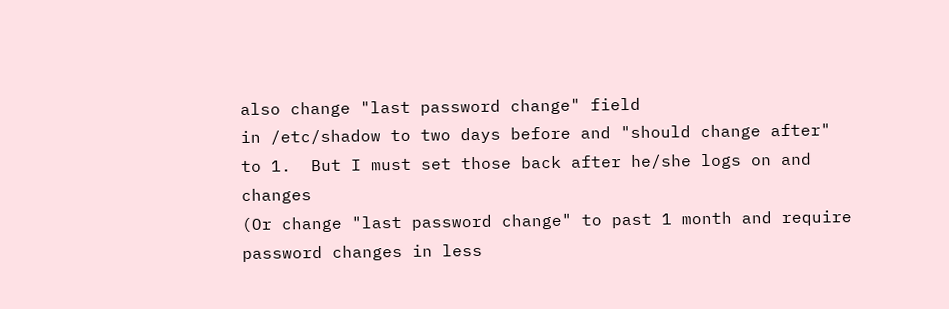also change "last password change" field
in /etc/shadow to two days before and "should change after"
to 1.  But I must set those back after he/she logs on and changes
(Or change "last password change" to past 1 month and require
password changes in less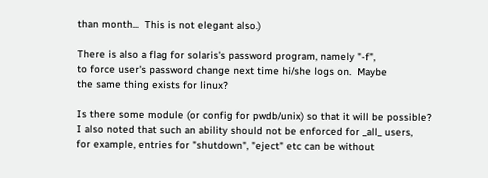than month...  This is not elegant also.)

There is also a flag for solaris's password program, namely "-f",
to force user's password change next time hi/she logs on.  Maybe
the same thing exists for linux?

Is there some module (or config for pwdb/unix) so that it will be possible?
I also noted that such an ability should not be enforced for _all_ users,
for example, entries for "shutdown", "eject" etc can be without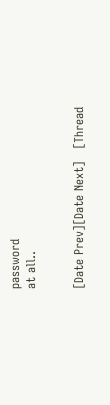password
at all..


[Date Prev][Date Next]   [Thread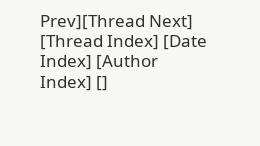Prev][Thread Next]   [Thread Index] [Date Index] [Author Index] []